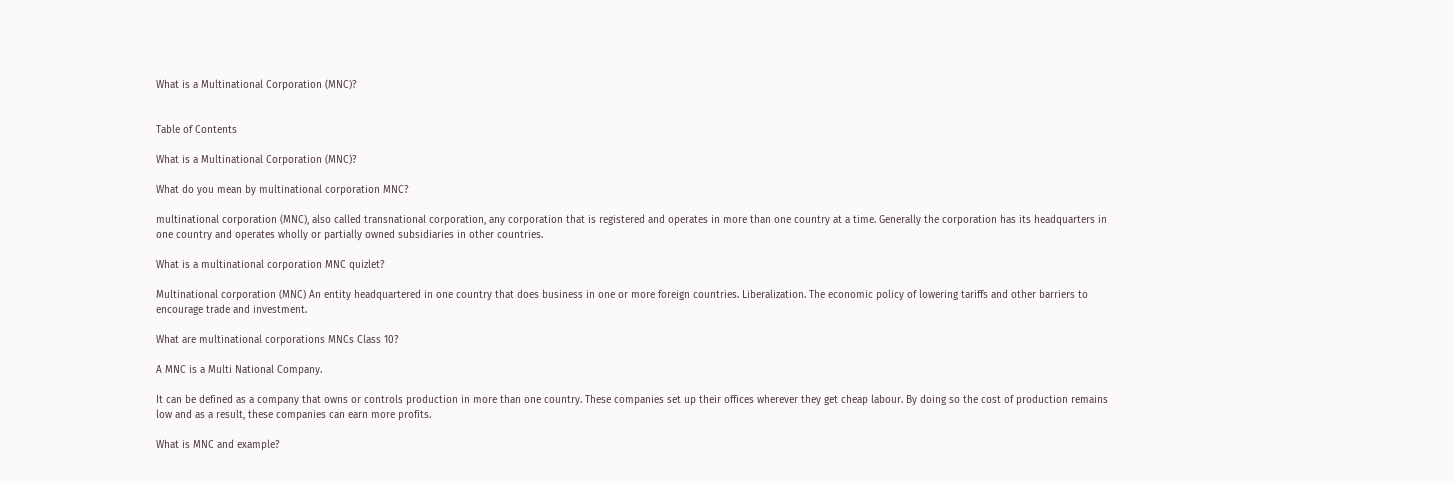What is a Multinational Corporation (MNC)?


Table of Contents

What is a Multinational Corporation (MNC)?

What do you mean by multinational corporation MNC?

multinational corporation (MNC), also called transnational corporation, any corporation that is registered and operates in more than one country at a time. Generally the corporation has its headquarters in one country and operates wholly or partially owned subsidiaries in other countries.

What is a multinational corporation MNC quizlet?

Multinational corporation (MNC) An entity headquartered in one country that does business in one or more foreign countries. Liberalization. The economic policy of lowering tariffs and other barriers to encourage trade and investment.

What are multinational corporations MNCs Class 10?

A MNC is a Multi National Company.

It can be defined as a company that owns or controls production in more than one country. These companies set up their offices wherever they get cheap labour. By doing so the cost of production remains low and as a result, these companies can earn more profits.

What is MNC and example?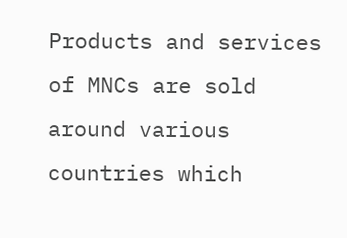Products and services of MNCs are sold around various countries which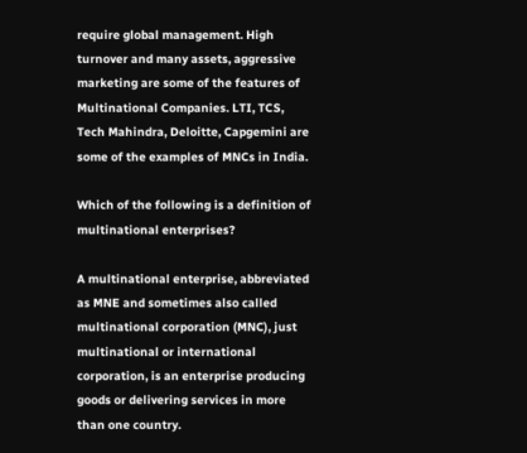require global management. High turnover and many assets, aggressive marketing are some of the features of Multinational Companies. LTI, TCS, Tech Mahindra, Deloitte, Capgemini are some of the examples of MNCs in India.

Which of the following is a definition of multinational enterprises?

A multinational enterprise, abbreviated as MNE and sometimes also called multinational corporation (MNC), just multinational or international corporation, is an enterprise producing goods or delivering services in more than one country.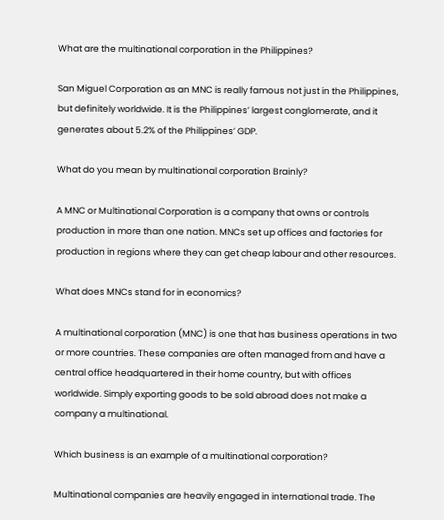What are the multinational corporation in the Philippines?

San Miguel Corporation as an MNC is really famous not just in the Philippines, but definitely worldwide. It is the Philippines’ largest conglomerate, and it generates about 5.2% of the Philippines’ GDP.

What do you mean by multinational corporation Brainly?

A MNC or Multinational Corporation is a company that owns or controls production in more than one nation. MNCs set up offices and factories for production in regions where they can get cheap labour and other resources.

What does MNCs stand for in economics?

A multinational corporation (MNC) is one that has business operations in two or more countries. These companies are often managed from and have a central office headquartered in their home country, but with offices worldwide. Simply exporting goods to be sold abroad does not make a company a multinational.

Which business is an example of a multinational corporation?

Multinational companies are heavily engaged in international trade. The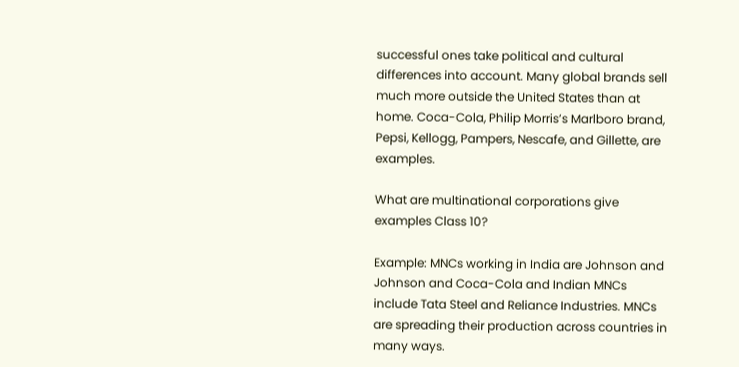successful ones take political and cultural differences into account. Many global brands sell much more outside the United States than at home. Coca-Cola, Philip Morris’s Marlboro brand, Pepsi, Kellogg, Pampers, Nescafe, and Gillette, are examples.

What are multinational corporations give examples Class 10?

Example: MNCs working in India are Johnson and Johnson and Coca-Cola and Indian MNCs include Tata Steel and Reliance Industries. MNCs are spreading their production across countries in many ways.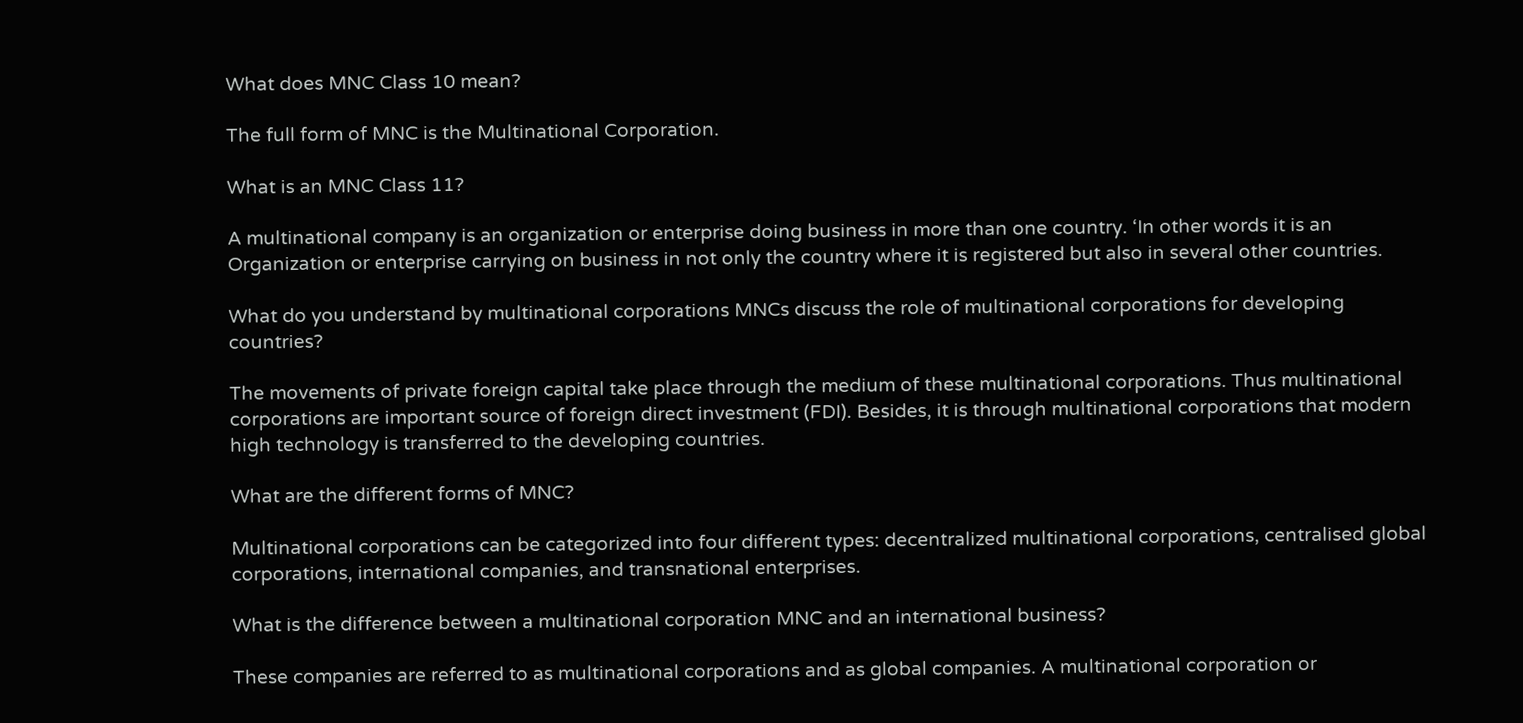What does MNC Class 10 mean?

The full form of MNC is the Multinational Corporation.

What is an MNC Class 11?

A multinational company is an organization or enterprise doing business in more than one country. ‘In other words it is an Organization or enterprise carrying on business in not only the country where it is registered but also in several other countries.

What do you understand by multinational corporations MNCs discuss the role of multinational corporations for developing countries?

The movements of private foreign capital take place through the medium of these multinational corporations. Thus multinational corporations are important source of foreign direct investment (FDI). Besides, it is through multinational corporations that modern high technology is transferred to the developing countries.

What are the different forms of MNC?

Multinational corporations can be categorized into four different types: decentralized multinational corporations, centralised global corporations, international companies, and transnational enterprises.

What is the difference between a multinational corporation MNC and an international business?

These companies are referred to as multinational corporations and as global companies. A multinational corporation or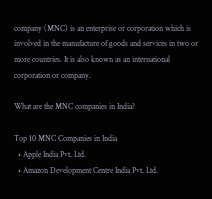company (MNC) is an enterprise or corporation which is involved in the manufacture of goods and services in two or more countries. It is also known as an international corporation or company.

What are the MNC companies in India?

Top 10 MNC Companies in India
  • Apple India Pvt. Ltd.
  • Amazon Development Centre India Pvt. Ltd.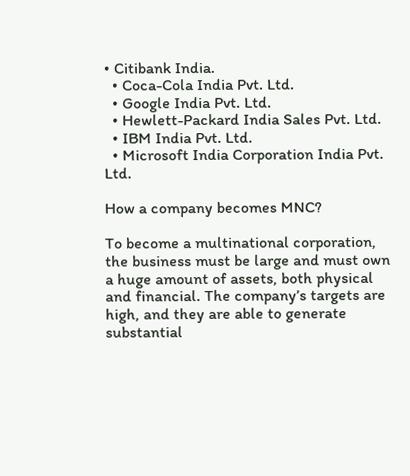• Citibank India.
  • Coca-Cola India Pvt. Ltd.
  • Google India Pvt. Ltd.
  • Hewlett-Packard India Sales Pvt. Ltd.
  • IBM India Pvt. Ltd.
  • Microsoft India Corporation India Pvt. Ltd.

How a company becomes MNC?

To become a multinational corporation, the business must be large and must own a huge amount of assets, both physical and financial. The company’s targets are high, and they are able to generate substantial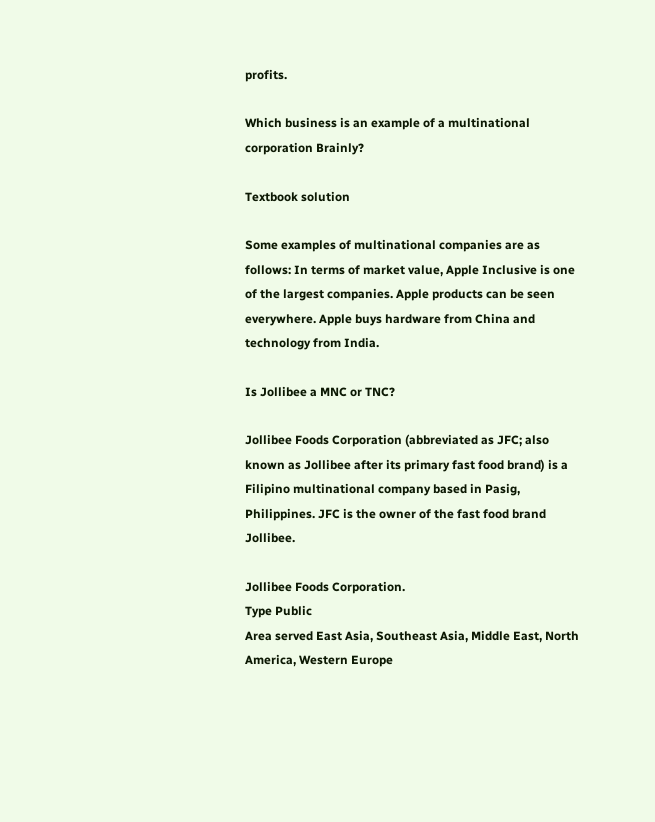profits.

Which business is an example of a multinational corporation Brainly?

Textbook solution

Some examples of multinational companies are as follows: In terms of market value, Apple Inclusive is one of the largest companies. Apple products can be seen everywhere. Apple buys hardware from China and technology from India.

Is Jollibee a MNC or TNC?

Jollibee Foods Corporation (abbreviated as JFC; also known as Jollibee after its primary fast food brand) is a Filipino multinational company based in Pasig, Philippines. JFC is the owner of the fast food brand Jollibee.

Jollibee Foods Corporation.
Type Public
Area served East Asia, Southeast Asia, Middle East, North America, Western Europe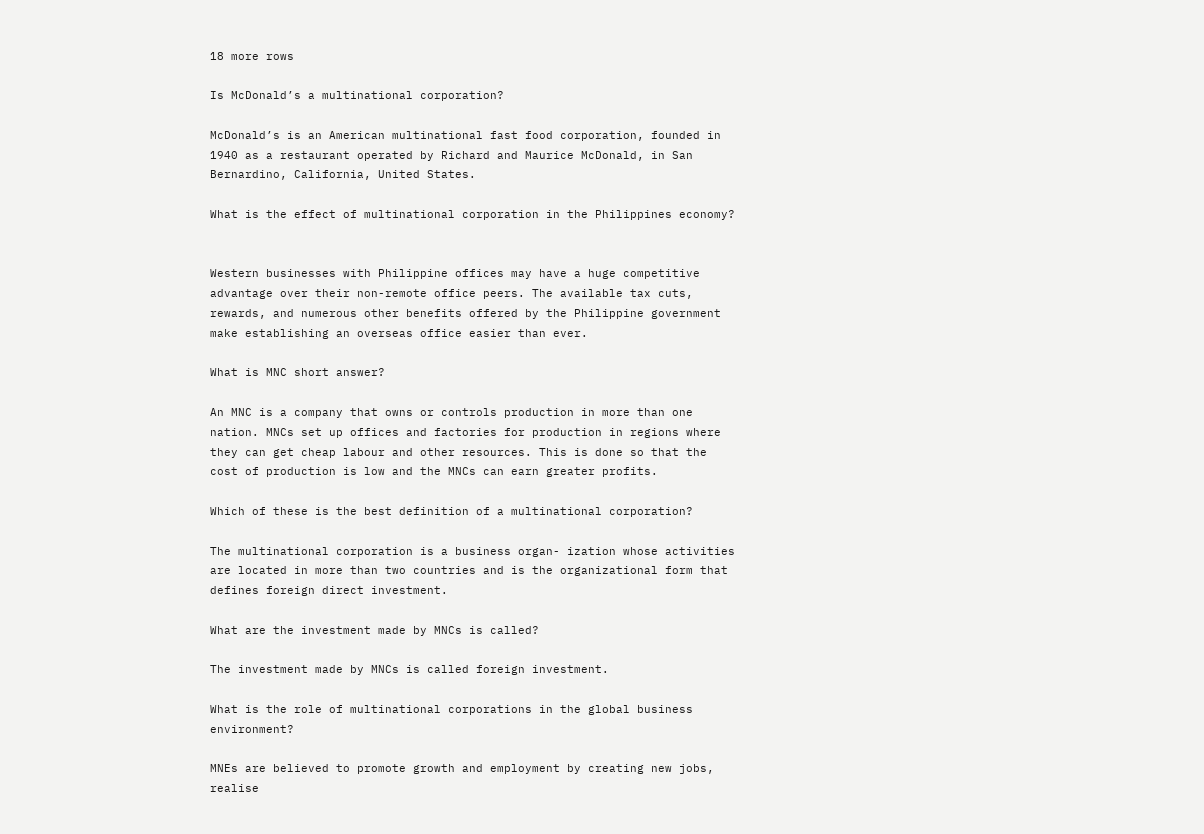18 more rows

Is McDonald’s a multinational corporation?

McDonald’s is an American multinational fast food corporation, founded in 1940 as a restaurant operated by Richard and Maurice McDonald, in San Bernardino, California, United States.

What is the effect of multinational corporation in the Philippines economy?


Western businesses with Philippine offices may have a huge competitive advantage over their non-remote office peers. The available tax cuts, rewards, and numerous other benefits offered by the Philippine government make establishing an overseas office easier than ever.

What is MNC short answer?

An MNC is a company that owns or controls production in more than one nation. MNCs set up offices and factories for production in regions where they can get cheap labour and other resources. This is done so that the cost of production is low and the MNCs can earn greater profits.

Which of these is the best definition of a multinational corporation?

The multinational corporation is a business organ- ization whose activities are located in more than two countries and is the organizational form that defines foreign direct investment.

What are the investment made by MNCs is called?

The investment made by MNCs is called foreign investment.

What is the role of multinational corporations in the global business environment?

MNEs are believed to promote growth and employment by creating new jobs, realise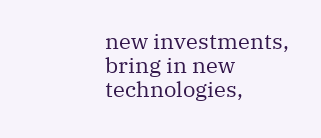new investments, bring in new technologies,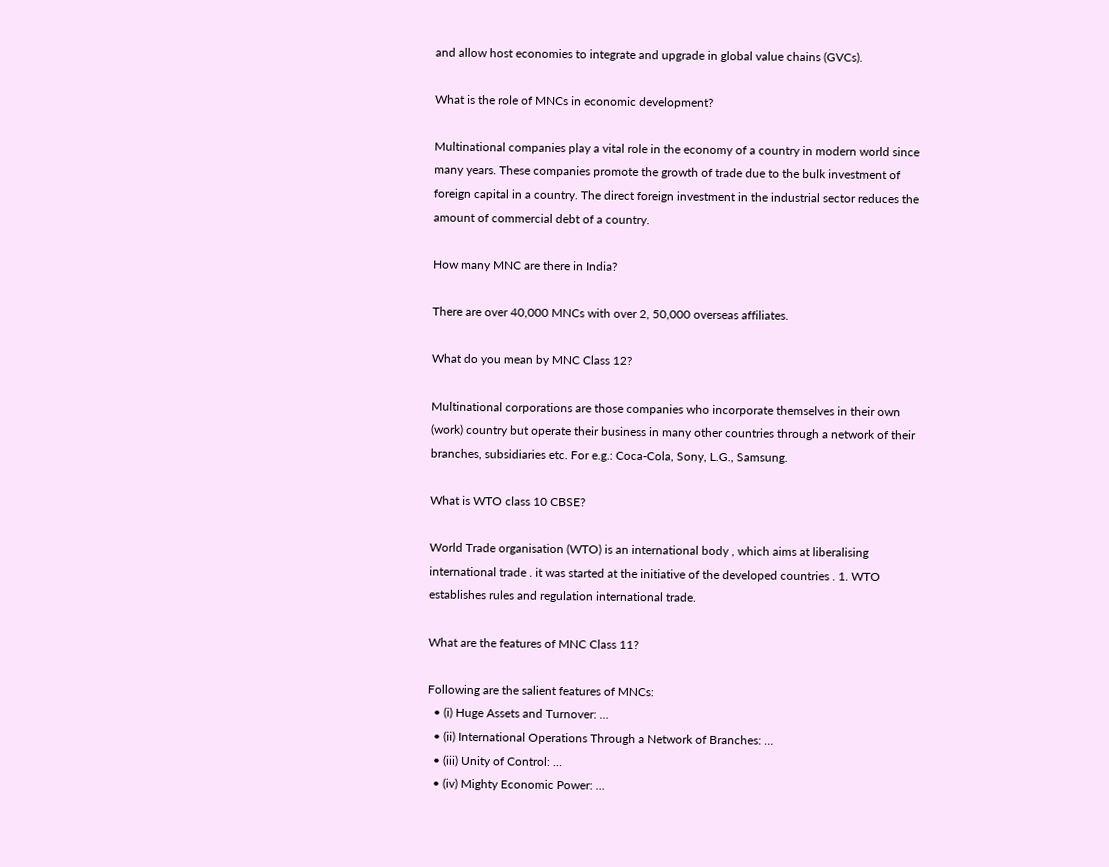and allow host economies to integrate and upgrade in global value chains (GVCs).

What is the role of MNCs in economic development?

Multinational companies play a vital role in the economy of a country in modern world since many years. These companies promote the growth of trade due to the bulk investment of foreign capital in a country. The direct foreign investment in the industrial sector reduces the amount of commercial debt of a country.

How many MNC are there in India?

There are over 40,000 MNCs with over 2, 50,000 overseas affiliates.

What do you mean by MNC Class 12?

Multinational corporations are those companies who incorporate themselves in their own (work) country but operate their business in many other countries through a network of their branches, subsidiaries etc. For e.g.: Coca-Cola, Sony, L.G., Samsung.

What is WTO class 10 CBSE?

World Trade organisation (WTO) is an international body , which aims at liberalising international trade . it was started at the initiative of the developed countries . 1. WTO establishes rules and regulation international trade.

What are the features of MNC Class 11?

Following are the salient features of MNCs:
  • (i) Huge Assets and Turnover: …
  • (ii) International Operations Through a Network of Branches: …
  • (iii) Unity of Control: …
  • (iv) Mighty Economic Power: …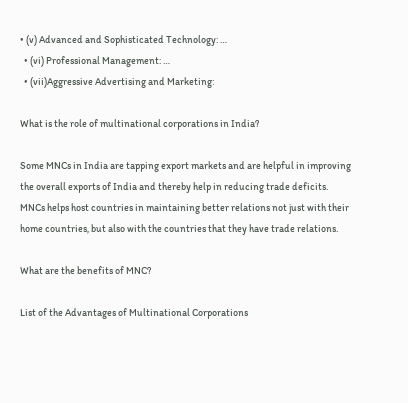• (v) Advanced and Sophisticated Technology: …
  • (vi) Professional Management: …
  • (vii)Aggressive Advertising and Marketing:

What is the role of multinational corporations in India?

Some MNCs in India are tapping export markets and are helpful in improving the overall exports of India and thereby help in reducing trade deficits. MNCs helps host countries in maintaining better relations not just with their home countries, but also with the countries that they have trade relations.

What are the benefits of MNC?

List of the Advantages of Multinational Corporations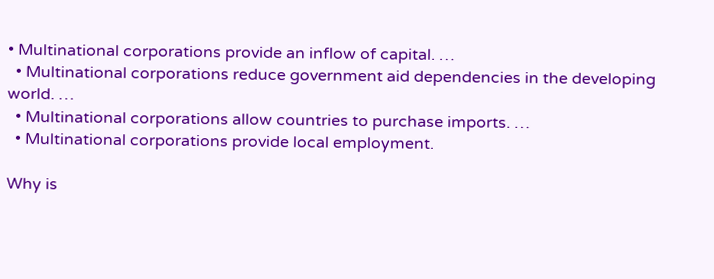• Multinational corporations provide an inflow of capital. …
  • Multinational corporations reduce government aid dependencies in the developing world. …
  • Multinational corporations allow countries to purchase imports. …
  • Multinational corporations provide local employment.

Why is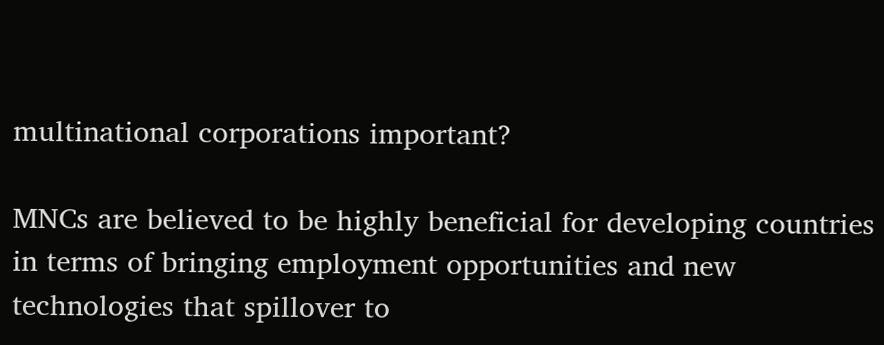multinational corporations important?

MNCs are believed to be highly beneficial for developing countries in terms of bringing employment opportunities and new technologies that spillover to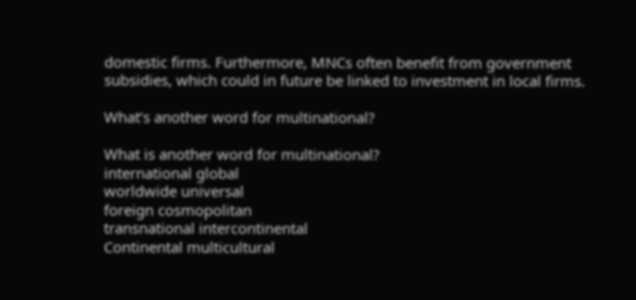domestic firms. Furthermore, MNCs often benefit from government subsidies, which could in future be linked to investment in local firms.

What’s another word for multinational?

What is another word for multinational?
international global
worldwide universal
foreign cosmopolitan
transnational intercontinental
Continental multicultural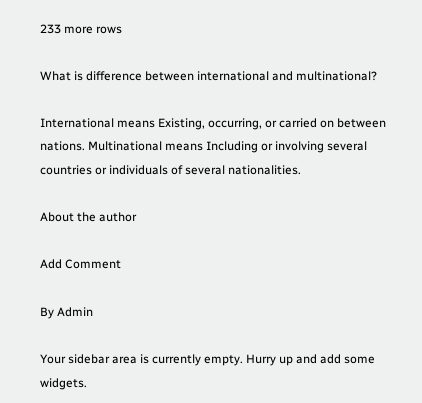233 more rows

What is difference between international and multinational?

International means Existing, occurring, or carried on between nations. Multinational means Including or involving several countries or individuals of several nationalities.

About the author

Add Comment

By Admin

Your sidebar area is currently empty. Hurry up and add some widgets.